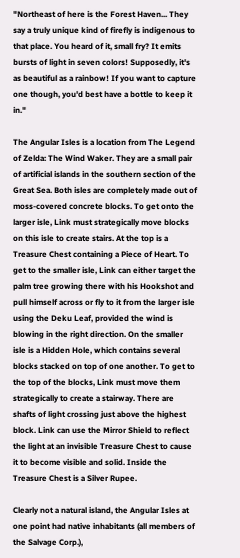"Northeast of here is the Forest Haven... They say a truly unique kind of firefly is indigenous to that place. You heard of it, small fry? It emits bursts of light in seven colors! Supposedly, it's as beautiful as a rainbow! If you want to capture one though, you'd best have a bottle to keep it in."

The Angular Isles is a location from The Legend of Zelda: The Wind Waker. They are a small pair of artificial islands in the southern section of the Great Sea. Both isles are completely made out of moss-covered concrete blocks. To get onto the larger isle, Link must strategically move blocks on this isle to create stairs. At the top is a Treasure Chest containing a Piece of Heart. To get to the smaller isle, Link can either target the palm tree growing there with his Hookshot and pull himself across or fly to it from the larger isle using the Deku Leaf, provided the wind is blowing in the right direction. On the smaller isle is a Hidden Hole, which contains several blocks stacked on top of one another. To get to the top of the blocks, Link must move them strategically to create a stairway. There are shafts of light crossing just above the highest block. Link can use the Mirror Shield to reflect the light at an invisible Treasure Chest to cause it to become visible and solid. Inside the Treasure Chest is a Silver Rupee.

Clearly not a natural island, the Angular Isles at one point had native inhabitants (all members of the Salvage Corp.),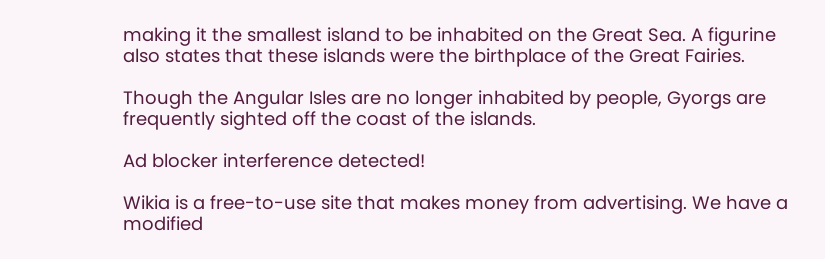making it the smallest island to be inhabited on the Great Sea. A figurine also states that these islands were the birthplace of the Great Fairies.

Though the Angular Isles are no longer inhabited by people, Gyorgs are frequently sighted off the coast of the islands.

Ad blocker interference detected!

Wikia is a free-to-use site that makes money from advertising. We have a modified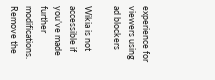experience for viewers using ad blockers

Wikia is not accessible if you’ve made further modifications. Remove the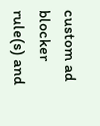custom ad blocker rule(s) and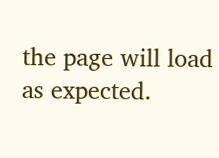the page will load as expected.